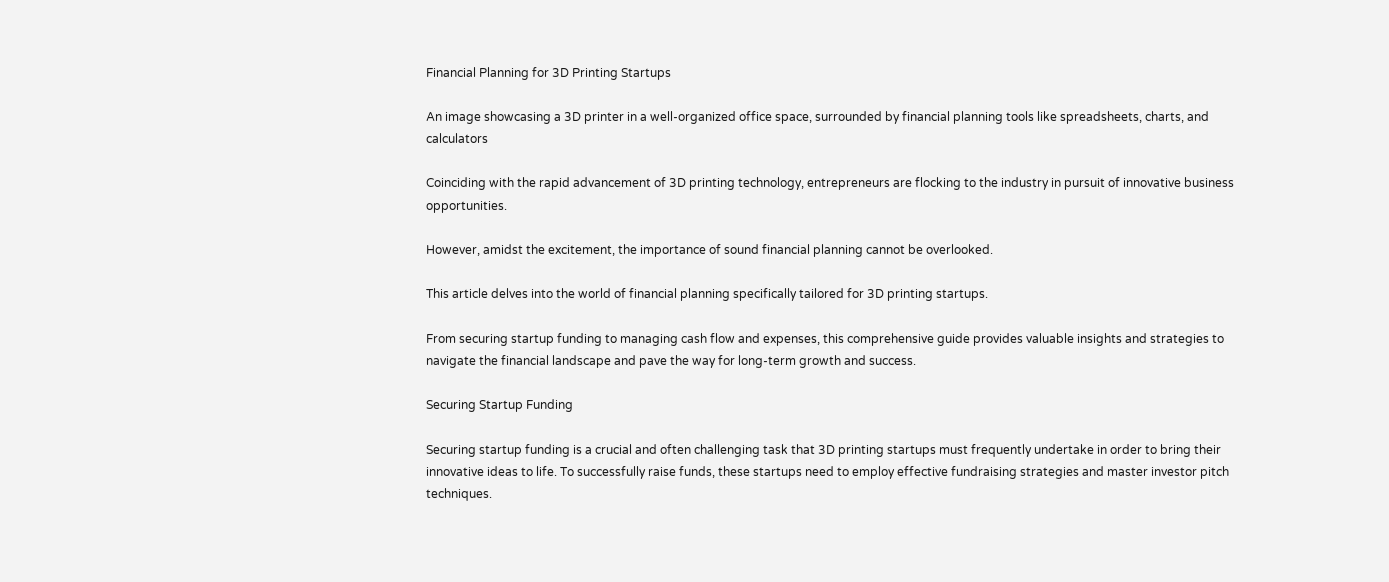Financial Planning for 3D Printing Startups

An image showcasing a 3D printer in a well-organized office space, surrounded by financial planning tools like spreadsheets, charts, and calculators

Coinciding with the rapid advancement of 3D printing technology, entrepreneurs are flocking to the industry in pursuit of innovative business opportunities.

However, amidst the excitement, the importance of sound financial planning cannot be overlooked.

This article delves into the world of financial planning specifically tailored for 3D printing startups.

From securing startup funding to managing cash flow and expenses, this comprehensive guide provides valuable insights and strategies to navigate the financial landscape and pave the way for long-term growth and success.

Securing Startup Funding

Securing startup funding is a crucial and often challenging task that 3D printing startups must frequently undertake in order to bring their innovative ideas to life. To successfully raise funds, these startups need to employ effective fundraising strategies and master investor pitch techniques.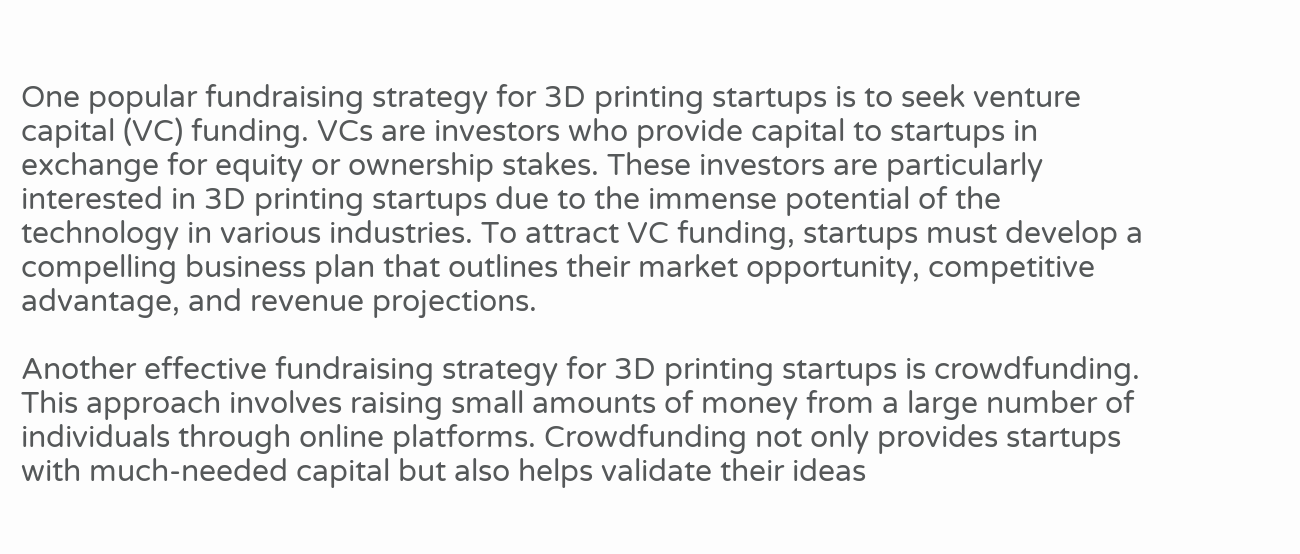One popular fundraising strategy for 3D printing startups is to seek venture capital (VC) funding. VCs are investors who provide capital to startups in exchange for equity or ownership stakes. These investors are particularly interested in 3D printing startups due to the immense potential of the technology in various industries. To attract VC funding, startups must develop a compelling business plan that outlines their market opportunity, competitive advantage, and revenue projections.

Another effective fundraising strategy for 3D printing startups is crowdfunding. This approach involves raising small amounts of money from a large number of individuals through online platforms. Crowdfunding not only provides startups with much-needed capital but also helps validate their ideas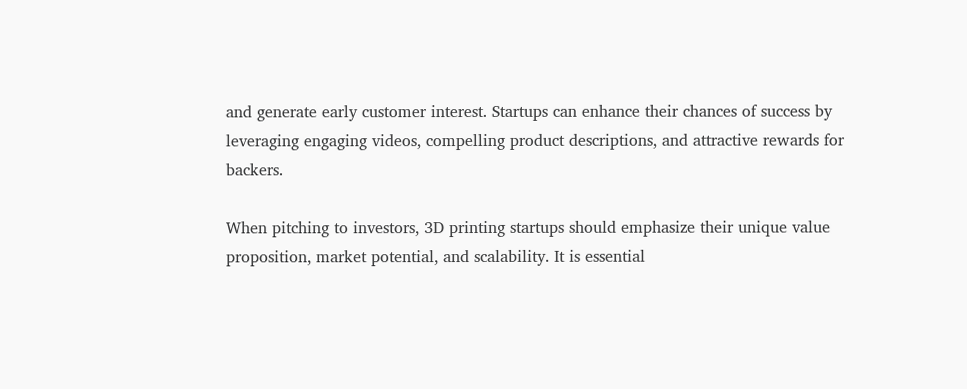and generate early customer interest. Startups can enhance their chances of success by leveraging engaging videos, compelling product descriptions, and attractive rewards for backers.

When pitching to investors, 3D printing startups should emphasize their unique value proposition, market potential, and scalability. It is essential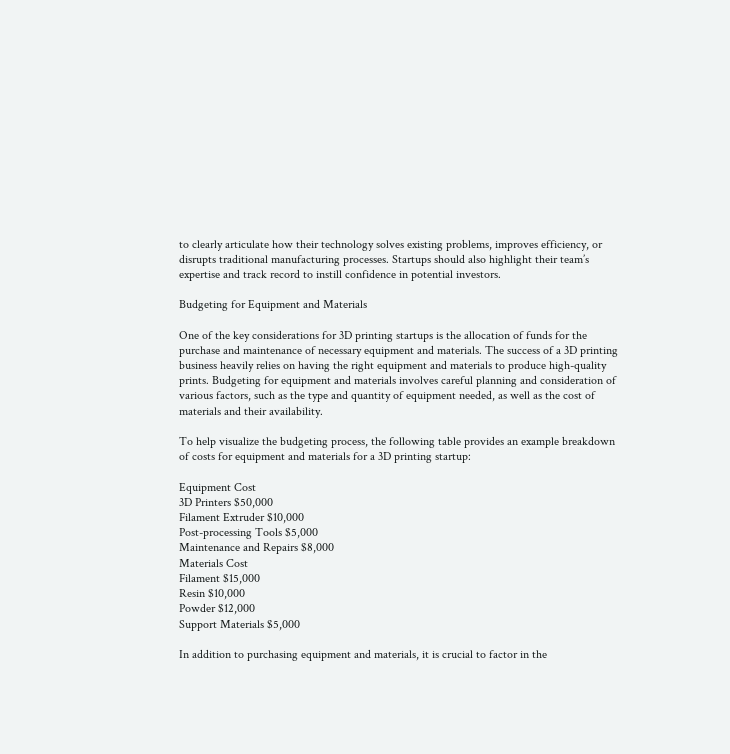to clearly articulate how their technology solves existing problems, improves efficiency, or disrupts traditional manufacturing processes. Startups should also highlight their team’s expertise and track record to instill confidence in potential investors.

Budgeting for Equipment and Materials

One of the key considerations for 3D printing startups is the allocation of funds for the purchase and maintenance of necessary equipment and materials. The success of a 3D printing business heavily relies on having the right equipment and materials to produce high-quality prints. Budgeting for equipment and materials involves careful planning and consideration of various factors, such as the type and quantity of equipment needed, as well as the cost of materials and their availability.

To help visualize the budgeting process, the following table provides an example breakdown of costs for equipment and materials for a 3D printing startup:

Equipment Cost
3D Printers $50,000
Filament Extruder $10,000
Post-processing Tools $5,000
Maintenance and Repairs $8,000
Materials Cost
Filament $15,000
Resin $10,000
Powder $12,000
Support Materials $5,000

In addition to purchasing equipment and materials, it is crucial to factor in the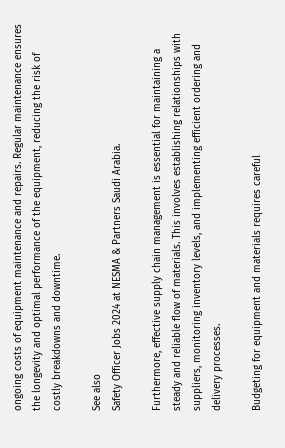ongoing costs of equipment maintenance and repairs. Regular maintenance ensures the longevity and optimal performance of the equipment, reducing the risk of costly breakdowns and downtime.

See also
Safety Officer Jobs 2024 at NESMA & Partners Saudi Arabia.

Furthermore, effective supply chain management is essential for maintaining a steady and reliable flow of materials. This involves establishing relationships with suppliers, monitoring inventory levels, and implementing efficient ordering and delivery processes.

Budgeting for equipment and materials requires careful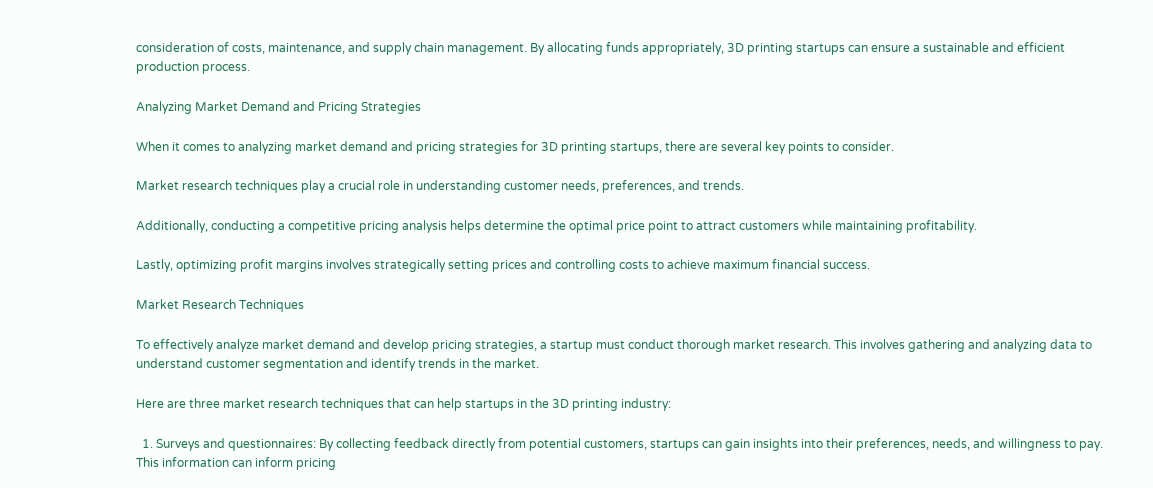consideration of costs, maintenance, and supply chain management. By allocating funds appropriately, 3D printing startups can ensure a sustainable and efficient production process.

Analyzing Market Demand and Pricing Strategies

When it comes to analyzing market demand and pricing strategies for 3D printing startups, there are several key points to consider.

Market research techniques play a crucial role in understanding customer needs, preferences, and trends.

Additionally, conducting a competitive pricing analysis helps determine the optimal price point to attract customers while maintaining profitability.

Lastly, optimizing profit margins involves strategically setting prices and controlling costs to achieve maximum financial success.

Market Research Techniques

To effectively analyze market demand and develop pricing strategies, a startup must conduct thorough market research. This involves gathering and analyzing data to understand customer segmentation and identify trends in the market.

Here are three market research techniques that can help startups in the 3D printing industry:

  1. Surveys and questionnaires: By collecting feedback directly from potential customers, startups can gain insights into their preferences, needs, and willingness to pay. This information can inform pricing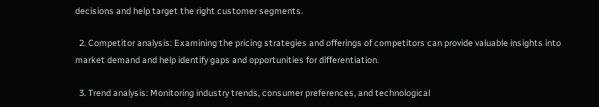decisions and help target the right customer segments.

  2. Competitor analysis: Examining the pricing strategies and offerings of competitors can provide valuable insights into market demand and help identify gaps and opportunities for differentiation.

  3. Trend analysis: Monitoring industry trends, consumer preferences, and technological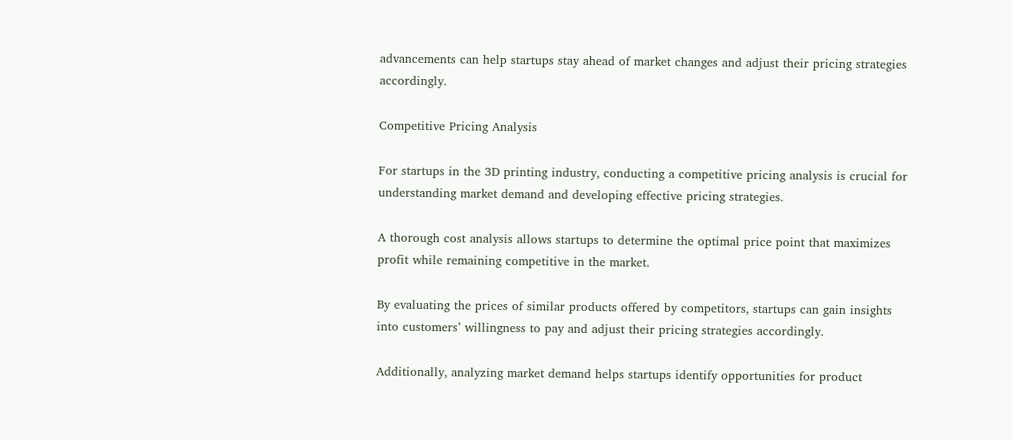advancements can help startups stay ahead of market changes and adjust their pricing strategies accordingly.

Competitive Pricing Analysis

For startups in the 3D printing industry, conducting a competitive pricing analysis is crucial for understanding market demand and developing effective pricing strategies.

A thorough cost analysis allows startups to determine the optimal price point that maximizes profit while remaining competitive in the market.

By evaluating the prices of similar products offered by competitors, startups can gain insights into customers’ willingness to pay and adjust their pricing strategies accordingly.

Additionally, analyzing market demand helps startups identify opportunities for product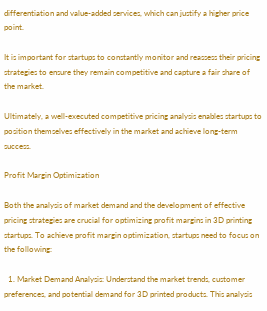differentiation and value-added services, which can justify a higher price point.

It is important for startups to constantly monitor and reassess their pricing strategies to ensure they remain competitive and capture a fair share of the market.

Ultimately, a well-executed competitive pricing analysis enables startups to position themselves effectively in the market and achieve long-term success.

Profit Margin Optimization

Both the analysis of market demand and the development of effective pricing strategies are crucial for optimizing profit margins in 3D printing startups. To achieve profit margin optimization, startups need to focus on the following:

  1. Market Demand Analysis: Understand the market trends, customer preferences, and potential demand for 3D printed products. This analysis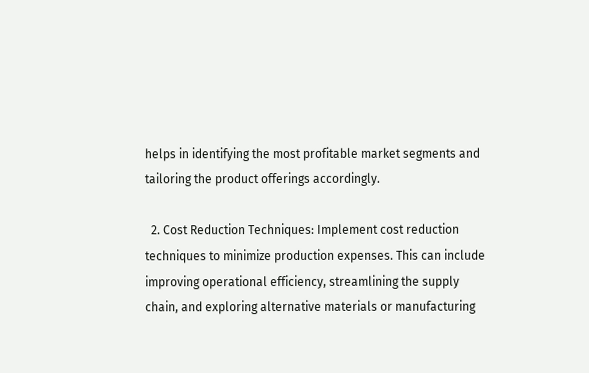helps in identifying the most profitable market segments and tailoring the product offerings accordingly.

  2. Cost Reduction Techniques: Implement cost reduction techniques to minimize production expenses. This can include improving operational efficiency, streamlining the supply chain, and exploring alternative materials or manufacturing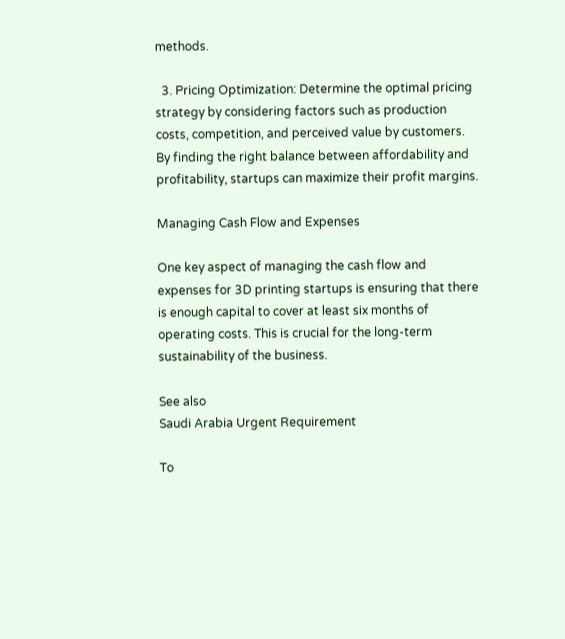methods.

  3. Pricing Optimization: Determine the optimal pricing strategy by considering factors such as production costs, competition, and perceived value by customers. By finding the right balance between affordability and profitability, startups can maximize their profit margins.

Managing Cash Flow and Expenses

One key aspect of managing the cash flow and expenses for 3D printing startups is ensuring that there is enough capital to cover at least six months of operating costs. This is crucial for the long-term sustainability of the business.

See also
Saudi Arabia Urgent Requirement

To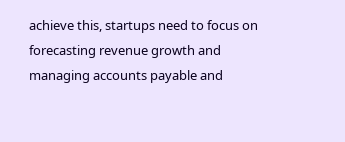achieve this, startups need to focus on forecasting revenue growth and managing accounts payable and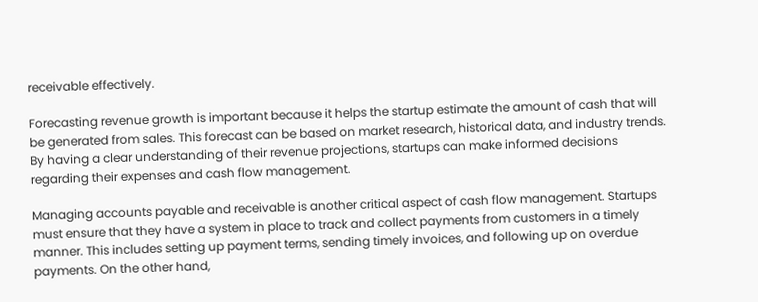receivable effectively.

Forecasting revenue growth is important because it helps the startup estimate the amount of cash that will be generated from sales. This forecast can be based on market research, historical data, and industry trends. By having a clear understanding of their revenue projections, startups can make informed decisions regarding their expenses and cash flow management.

Managing accounts payable and receivable is another critical aspect of cash flow management. Startups must ensure that they have a system in place to track and collect payments from customers in a timely manner. This includes setting up payment terms, sending timely invoices, and following up on overdue payments. On the other hand,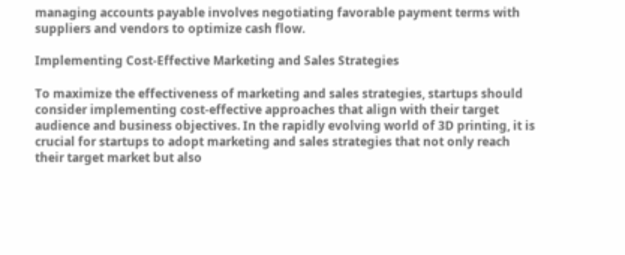managing accounts payable involves negotiating favorable payment terms with suppliers and vendors to optimize cash flow.

Implementing Cost-Effective Marketing and Sales Strategies

To maximize the effectiveness of marketing and sales strategies, startups should consider implementing cost-effective approaches that align with their target audience and business objectives. In the rapidly evolving world of 3D printing, it is crucial for startups to adopt marketing and sales strategies that not only reach their target market but also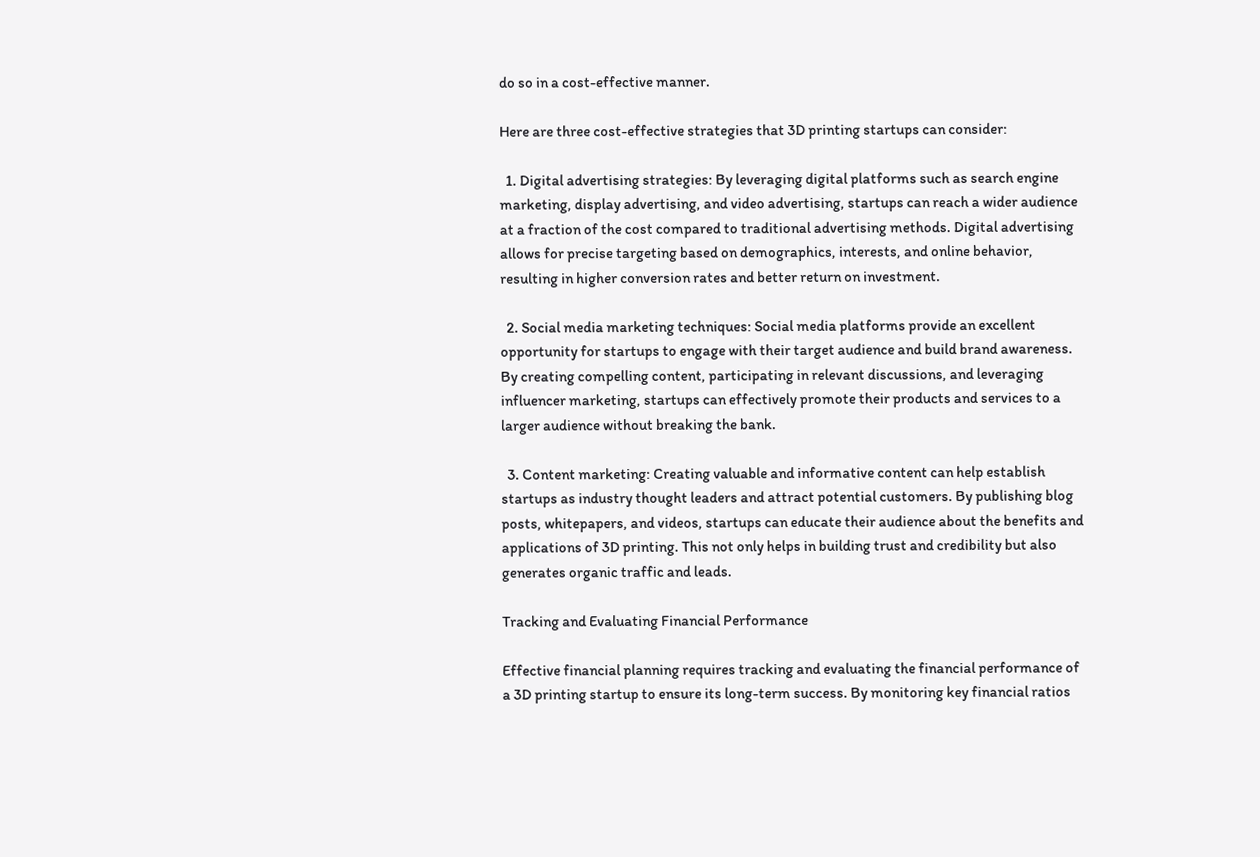do so in a cost-effective manner.

Here are three cost-effective strategies that 3D printing startups can consider:

  1. Digital advertising strategies: By leveraging digital platforms such as search engine marketing, display advertising, and video advertising, startups can reach a wider audience at a fraction of the cost compared to traditional advertising methods. Digital advertising allows for precise targeting based on demographics, interests, and online behavior, resulting in higher conversion rates and better return on investment.

  2. Social media marketing techniques: Social media platforms provide an excellent opportunity for startups to engage with their target audience and build brand awareness. By creating compelling content, participating in relevant discussions, and leveraging influencer marketing, startups can effectively promote their products and services to a larger audience without breaking the bank.

  3. Content marketing: Creating valuable and informative content can help establish startups as industry thought leaders and attract potential customers. By publishing blog posts, whitepapers, and videos, startups can educate their audience about the benefits and applications of 3D printing. This not only helps in building trust and credibility but also generates organic traffic and leads.

Tracking and Evaluating Financial Performance

Effective financial planning requires tracking and evaluating the financial performance of a 3D printing startup to ensure its long-term success. By monitoring key financial ratios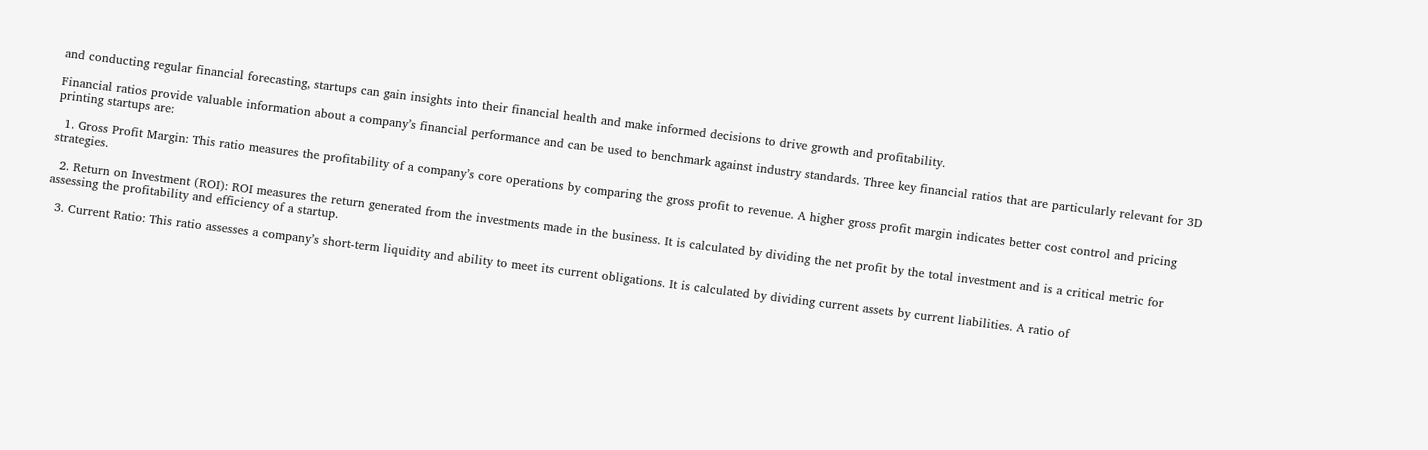and conducting regular financial forecasting, startups can gain insights into their financial health and make informed decisions to drive growth and profitability.

Financial ratios provide valuable information about a company’s financial performance and can be used to benchmark against industry standards. Three key financial ratios that are particularly relevant for 3D printing startups are:

  1. Gross Profit Margin: This ratio measures the profitability of a company’s core operations by comparing the gross profit to revenue. A higher gross profit margin indicates better cost control and pricing strategies.

  2. Return on Investment (ROI): ROI measures the return generated from the investments made in the business. It is calculated by dividing the net profit by the total investment and is a critical metric for assessing the profitability and efficiency of a startup.

  3. Current Ratio: This ratio assesses a company’s short-term liquidity and ability to meet its current obligations. It is calculated by dividing current assets by current liabilities. A ratio of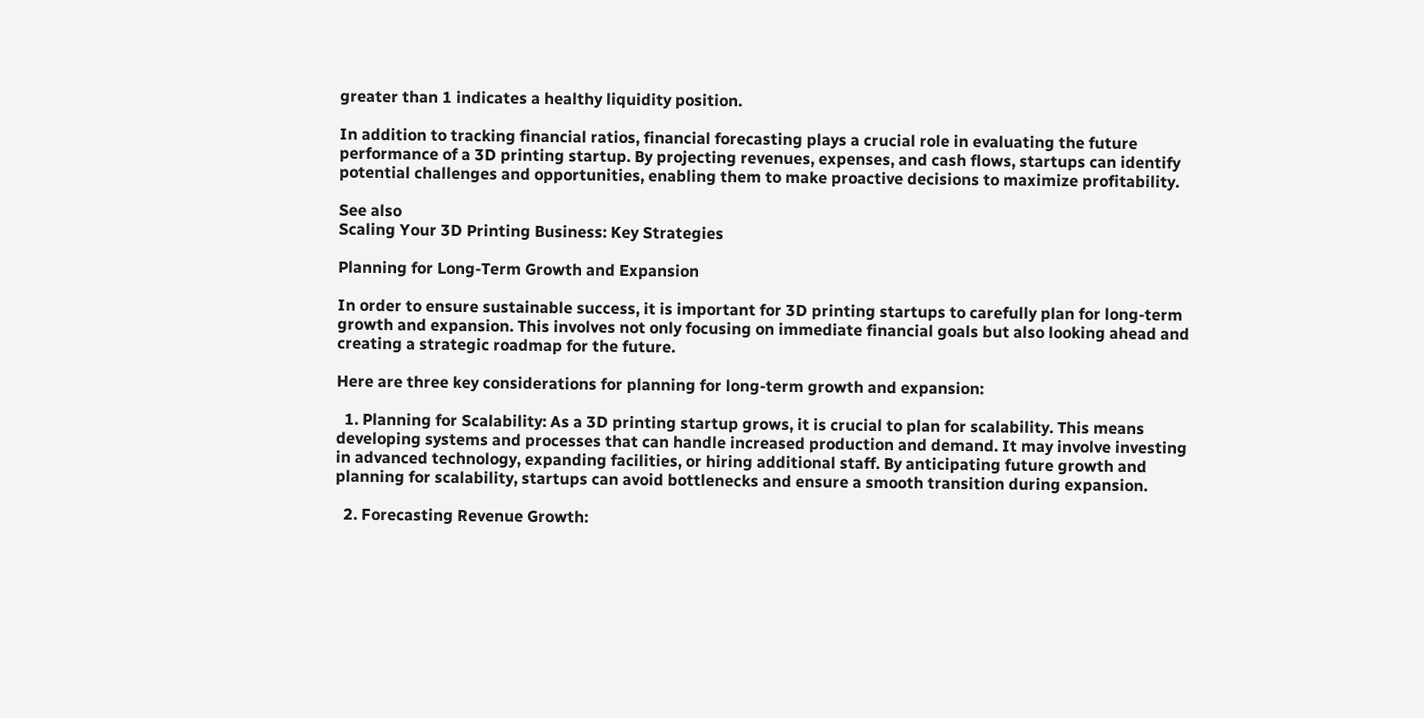greater than 1 indicates a healthy liquidity position.

In addition to tracking financial ratios, financial forecasting plays a crucial role in evaluating the future performance of a 3D printing startup. By projecting revenues, expenses, and cash flows, startups can identify potential challenges and opportunities, enabling them to make proactive decisions to maximize profitability.

See also
Scaling Your 3D Printing Business: Key Strategies

Planning for Long-Term Growth and Expansion

In order to ensure sustainable success, it is important for 3D printing startups to carefully plan for long-term growth and expansion. This involves not only focusing on immediate financial goals but also looking ahead and creating a strategic roadmap for the future.

Here are three key considerations for planning for long-term growth and expansion:

  1. Planning for Scalability: As a 3D printing startup grows, it is crucial to plan for scalability. This means developing systems and processes that can handle increased production and demand. It may involve investing in advanced technology, expanding facilities, or hiring additional staff. By anticipating future growth and planning for scalability, startups can avoid bottlenecks and ensure a smooth transition during expansion.

  2. Forecasting Revenue Growth: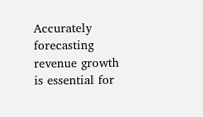Accurately forecasting revenue growth is essential for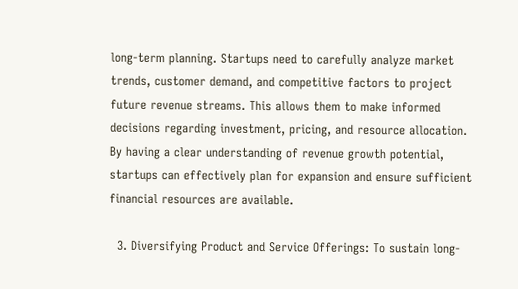long-term planning. Startups need to carefully analyze market trends, customer demand, and competitive factors to project future revenue streams. This allows them to make informed decisions regarding investment, pricing, and resource allocation. By having a clear understanding of revenue growth potential, startups can effectively plan for expansion and ensure sufficient financial resources are available.

  3. Diversifying Product and Service Offerings: To sustain long-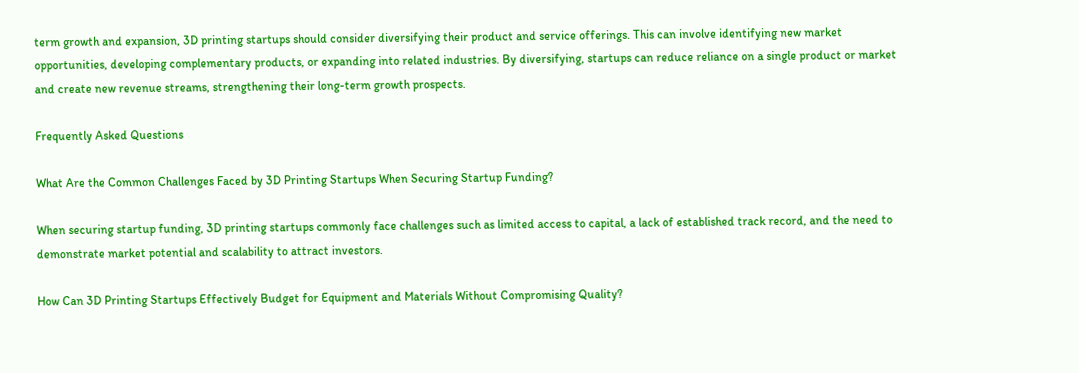term growth and expansion, 3D printing startups should consider diversifying their product and service offerings. This can involve identifying new market opportunities, developing complementary products, or expanding into related industries. By diversifying, startups can reduce reliance on a single product or market and create new revenue streams, strengthening their long-term growth prospects.

Frequently Asked Questions

What Are the Common Challenges Faced by 3D Printing Startups When Securing Startup Funding?

When securing startup funding, 3D printing startups commonly face challenges such as limited access to capital, a lack of established track record, and the need to demonstrate market potential and scalability to attract investors.

How Can 3D Printing Startups Effectively Budget for Equipment and Materials Without Compromising Quality?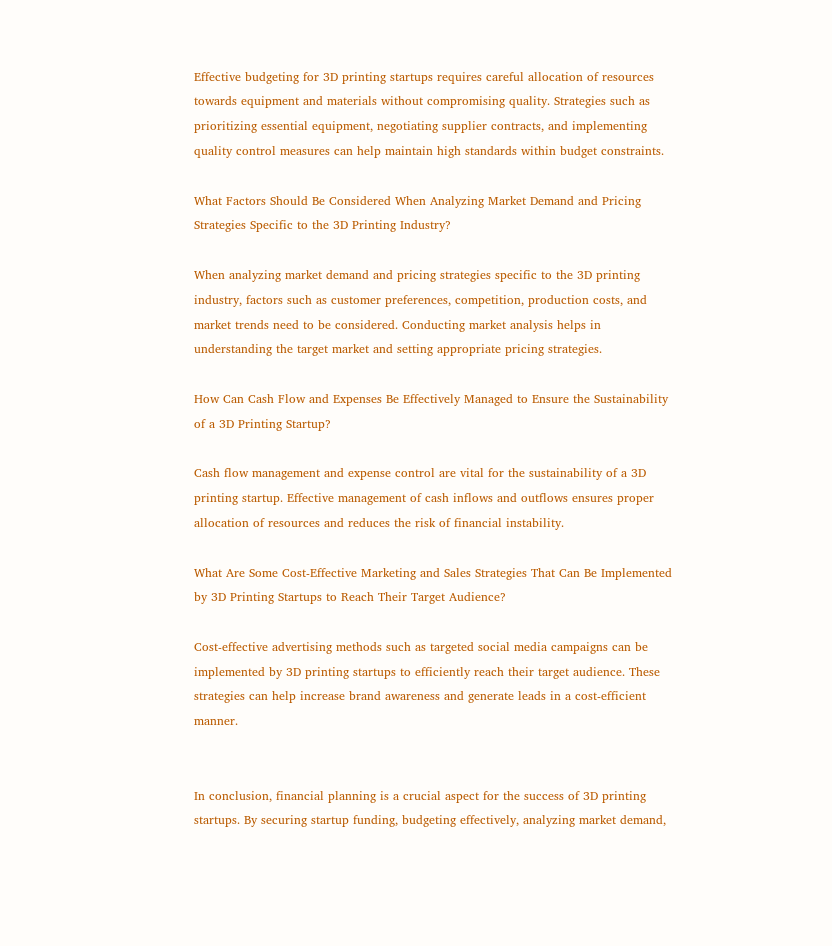Effective budgeting for 3D printing startups requires careful allocation of resources towards equipment and materials without compromising quality. Strategies such as prioritizing essential equipment, negotiating supplier contracts, and implementing quality control measures can help maintain high standards within budget constraints.

What Factors Should Be Considered When Analyzing Market Demand and Pricing Strategies Specific to the 3D Printing Industry?

When analyzing market demand and pricing strategies specific to the 3D printing industry, factors such as customer preferences, competition, production costs, and market trends need to be considered. Conducting market analysis helps in understanding the target market and setting appropriate pricing strategies.

How Can Cash Flow and Expenses Be Effectively Managed to Ensure the Sustainability of a 3D Printing Startup?

Cash flow management and expense control are vital for the sustainability of a 3D printing startup. Effective management of cash inflows and outflows ensures proper allocation of resources and reduces the risk of financial instability.

What Are Some Cost-Effective Marketing and Sales Strategies That Can Be Implemented by 3D Printing Startups to Reach Their Target Audience?

Cost-effective advertising methods such as targeted social media campaigns can be implemented by 3D printing startups to efficiently reach their target audience. These strategies can help increase brand awareness and generate leads in a cost-efficient manner.


In conclusion, financial planning is a crucial aspect for the success of 3D printing startups. By securing startup funding, budgeting effectively, analyzing market demand,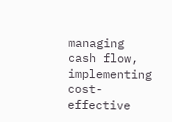managing cash flow, implementing cost-effective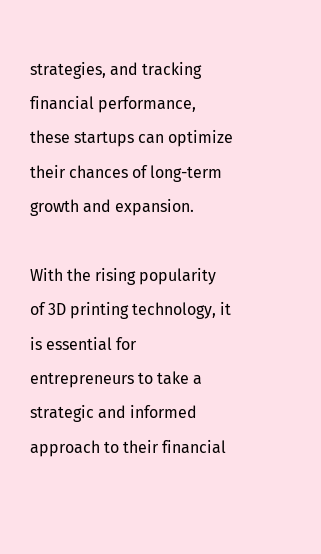strategies, and tracking financial performance, these startups can optimize their chances of long-term growth and expansion.

With the rising popularity of 3D printing technology, it is essential for entrepreneurs to take a strategic and informed approach to their financial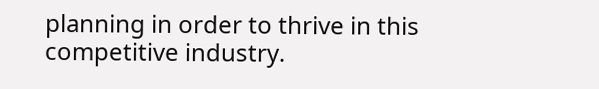planning in order to thrive in this competitive industry.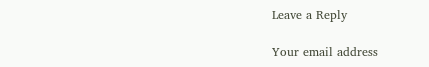Leave a Reply

Your email address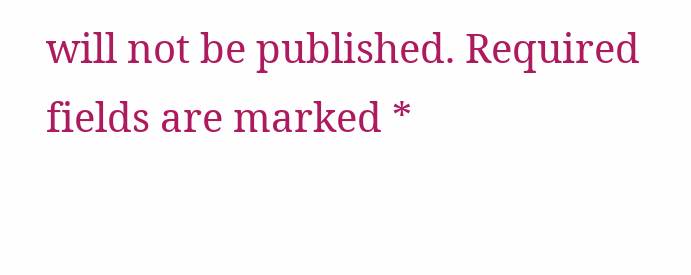will not be published. Required fields are marked *